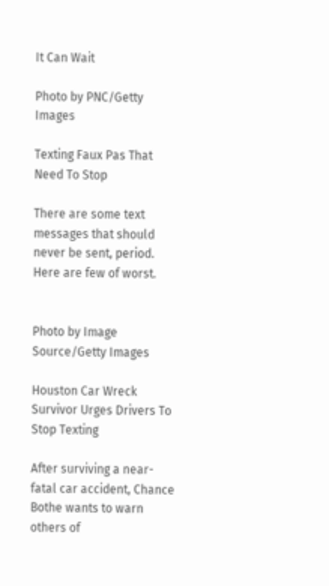It Can Wait

Photo by PNC/Getty Images

Texting Faux Pas That Need To Stop

There are some text messages that should never be sent, period. Here are few of worst.


Photo by Image Source/Getty Images

Houston Car Wreck Survivor Urges Drivers To Stop Texting

After surviving a near-fatal car accident, Chance Bothe wants to warn others of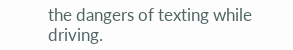the dangers of texting while driving.